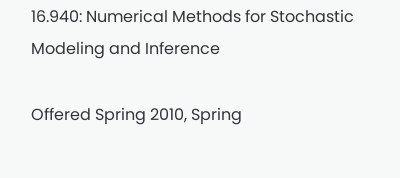16.940: Numerical Methods for Stochastic Modeling and Inference

Offered Spring 2010, Spring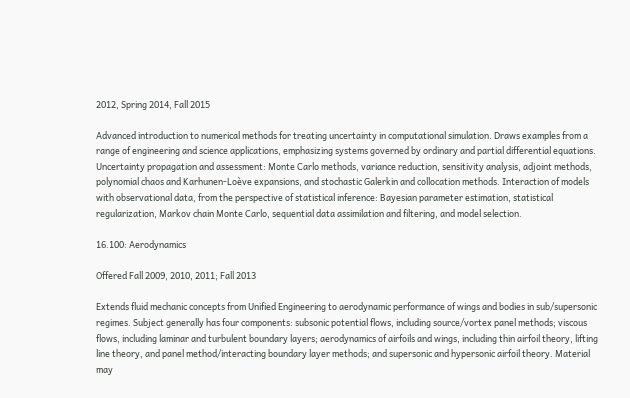2012, Spring 2014, Fall 2015

Advanced introduction to numerical methods for treating uncertainty in computational simulation. Draws examples from a range of engineering and science applications, emphasizing systems governed by ordinary and partial differential equations. Uncertainty propagation and assessment: Monte Carlo methods, variance reduction, sensitivity analysis, adjoint methods, polynomial chaos and Karhunen-Loève expansions, and stochastic Galerkin and collocation methods. Interaction of models with observational data, from the perspective of statistical inference: Bayesian parameter estimation, statistical regularization, Markov chain Monte Carlo, sequential data assimilation and filtering, and model selection.

16.100: Aerodynamics

Offered Fall 2009, 2010, 2011; Fall 2013

Extends fluid mechanic concepts from Unified Engineering to aerodynamic performance of wings and bodies in sub/supersonic regimes. Subject generally has four components: subsonic potential flows, including source/vortex panel methods; viscous flows, including laminar and turbulent boundary layers; aerodynamics of airfoils and wings, including thin airfoil theory, lifting line theory, and panel method/interacting boundary layer methods; and supersonic and hypersonic airfoil theory. Material may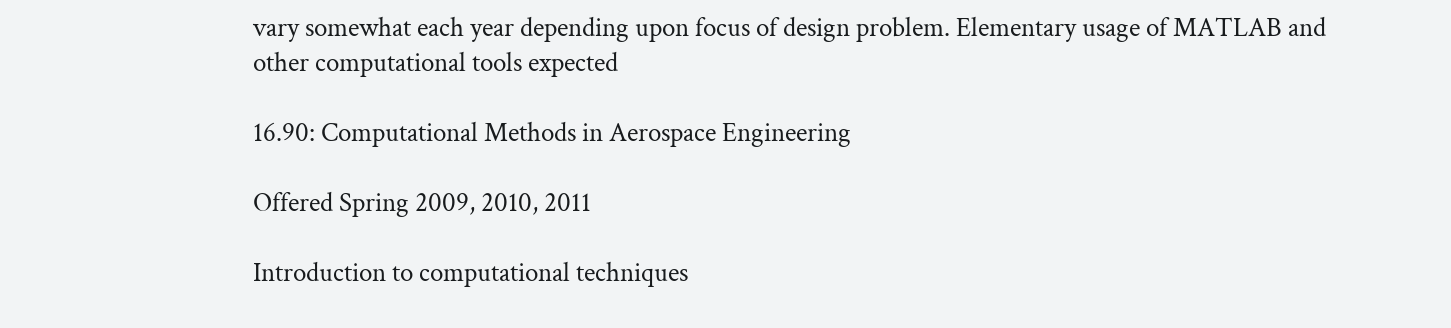vary somewhat each year depending upon focus of design problem. Elementary usage of MATLAB and other computational tools expected

16.90: Computational Methods in Aerospace Engineering

Offered Spring 2009, 2010, 2011

Introduction to computational techniques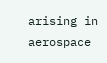arising in aerospace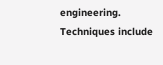engineering. Techniques include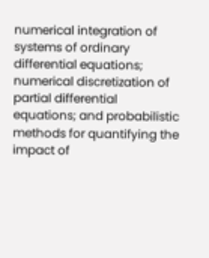numerical integration of systems of ordinary differential equations; numerical discretization of partial differential equations; and probabilistic methods for quantifying the impact of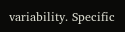variability. Specific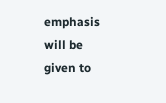emphasis will be given to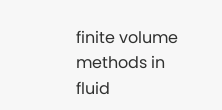finite volume methods in fluid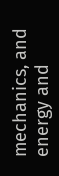mechanics, and energy and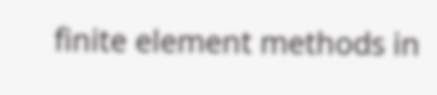finite element methods in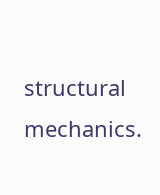structural mechanics.